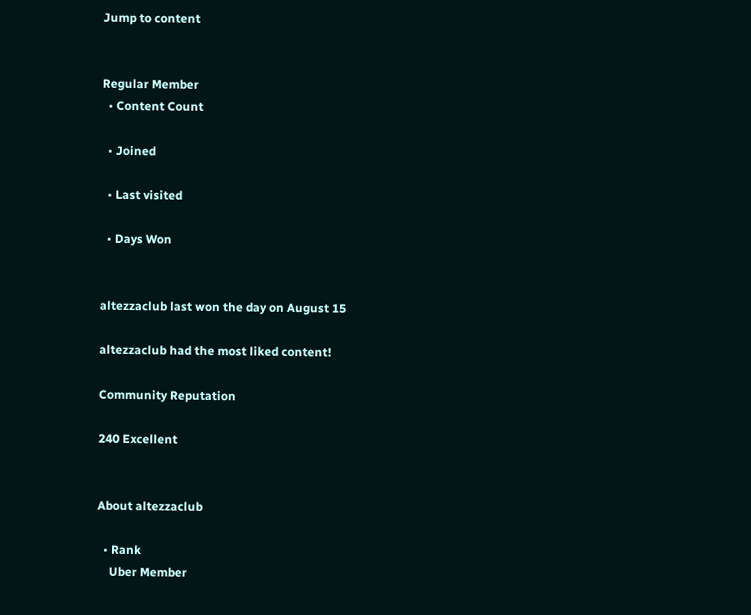Jump to content


Regular Member
  • Content Count

  • Joined

  • Last visited

  • Days Won


altezzaclub last won the day on August 15

altezzaclub had the most liked content!

Community Reputation

240 Excellent


About altezzaclub

  • Rank
    Uber Member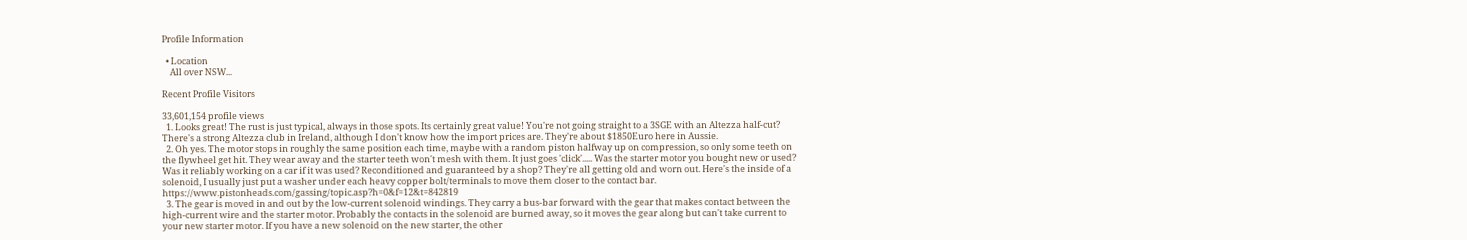Profile Information

  • Location
    All over NSW...

Recent Profile Visitors

33,601,154 profile views
  1. Looks great! The rust is just typical, always in those spots. Its certainly great value! You're not going straight to a 3SGE with an Altezza half-cut? There's a strong Altezza club in Ireland, although I don't know how the import prices are. They're about $1850Euro here in Aussie.
  2. Oh yes. The motor stops in roughly the same position each time, maybe with a random piston halfway up on compression, so only some teeth on the flywheel get hit. They wear away and the starter teeth won't mesh with them. It just goes 'click'..... Was the starter motor you bought new or used? Was it reliably working on a car if it was used? Reconditioned and guaranteed by a shop? They're all getting old and worn out. Here's the inside of a solenoid, I usually just put a washer under each heavy copper bolt/terminals to move them closer to the contact bar. https://www.pistonheads.com/gassing/topic.asp?h=0&f=12&t=842819
  3. The gear is moved in and out by the low-current solenoid windings. They carry a bus-bar forward with the gear that makes contact between the high-current wire and the starter motor. Probably the contacts in the solenoid are burned away, so it moves the gear along but can't take current to your new starter motor. If you have a new solenoid on the new starter, the other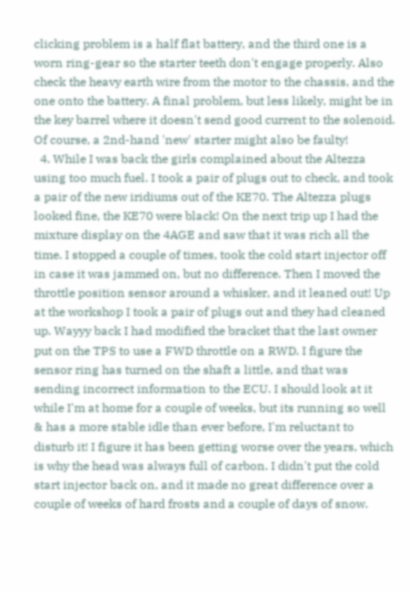clicking problem is a half flat battery, and the third one is a worn ring-gear so the starter teeth don't engage properly. Also check the heavy earth wire from the motor to the chassis, and the one onto the battery. A final problem, but less likely, might be in the key barrel where it doesn't send good current to the solenoid. Of course, a 2nd-hand 'new' starter might also be faulty!
  4. While I was back the girls complained about the Altezza using too much fuel. I took a pair of plugs out to check, and took a pair of the new iridiums out of the KE70. The Altezza plugs looked fine, the KE70 were black! On the next trip up I had the mixture display on the 4AGE and saw that it was rich all the time. I stopped a couple of times, took the cold start injector off in case it was jammed on, but no difference. Then I moved the throttle position sensor around a whisker, and it leaned out! Up at the workshop I took a pair of plugs out and they had cleaned up. Wayyy back I had modified the bracket that the last owner put on the TPS to use a FWD throttle on a RWD. I figure the sensor ring has turned on the shaft a little, and that was sending incorrect information to the ECU. I should look at it while I'm at home for a couple of weeks, but its running so well & has a more stable idle than ever before, I'm reluctant to disturb it! I figure it has been getting worse over the years, which is why the head was always full of carbon. I didn't put the cold start injector back on, and it made no great difference over a couple of weeks of hard frosts and a couple of days of snow.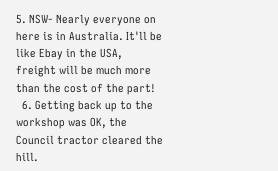5. NSW- Nearly everyone on here is in Australia. It'll be like Ebay in the USA, freight will be much more than the cost of the part!
  6. Getting back up to the workshop was OK, the Council tractor cleared the hill.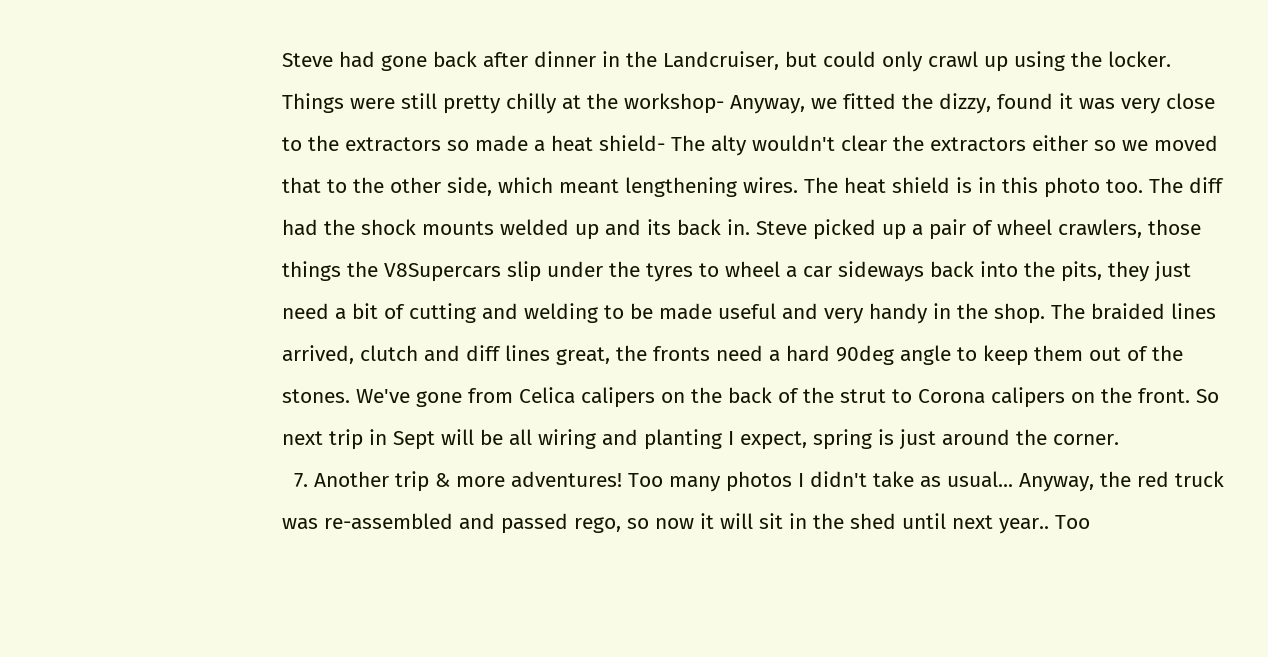Steve had gone back after dinner in the Landcruiser, but could only crawl up using the locker. Things were still pretty chilly at the workshop- Anyway, we fitted the dizzy, found it was very close to the extractors so made a heat shield- The alty wouldn't clear the extractors either so we moved that to the other side, which meant lengthening wires. The heat shield is in this photo too. The diff had the shock mounts welded up and its back in. Steve picked up a pair of wheel crawlers, those things the V8Supercars slip under the tyres to wheel a car sideways back into the pits, they just need a bit of cutting and welding to be made useful and very handy in the shop. The braided lines arrived, clutch and diff lines great, the fronts need a hard 90deg angle to keep them out of the stones. We've gone from Celica calipers on the back of the strut to Corona calipers on the front. So next trip in Sept will be all wiring and planting I expect, spring is just around the corner.
  7. Another trip & more adventures! Too many photos I didn't take as usual... Anyway, the red truck was re-assembled and passed rego, so now it will sit in the shed until next year.. Too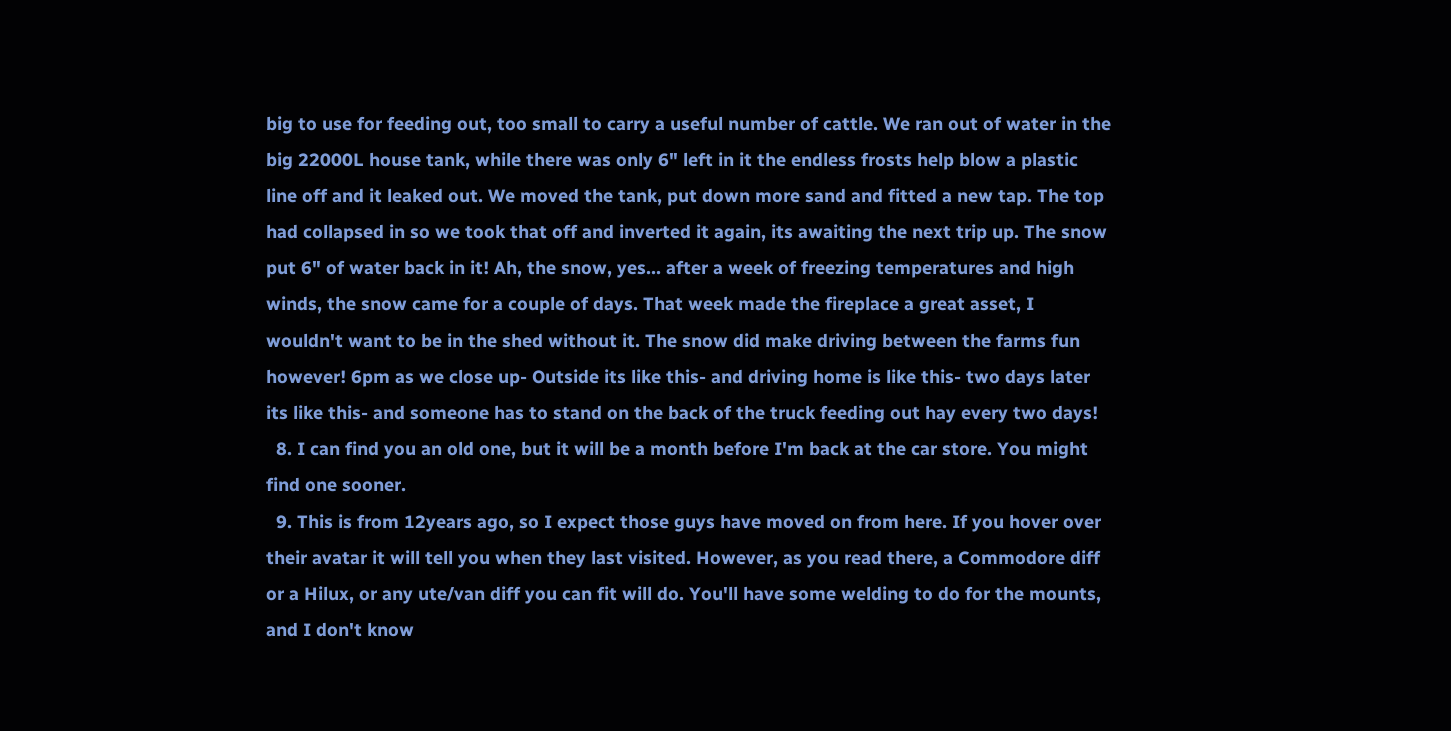big to use for feeding out, too small to carry a useful number of cattle. We ran out of water in the big 22000L house tank, while there was only 6" left in it the endless frosts help blow a plastic line off and it leaked out. We moved the tank, put down more sand and fitted a new tap. The top had collapsed in so we took that off and inverted it again, its awaiting the next trip up. The snow put 6" of water back in it! Ah, the snow, yes... after a week of freezing temperatures and high winds, the snow came for a couple of days. That week made the fireplace a great asset, I wouldn't want to be in the shed without it. The snow did make driving between the farms fun however! 6pm as we close up- Outside its like this- and driving home is like this- two days later its like this- and someone has to stand on the back of the truck feeding out hay every two days!
  8. I can find you an old one, but it will be a month before I'm back at the car store. You might find one sooner.
  9. This is from 12years ago, so I expect those guys have moved on from here. If you hover over their avatar it will tell you when they last visited. However, as you read there, a Commodore diff or a Hilux, or any ute/van diff you can fit will do. You'll have some welding to do for the mounts, and I don't know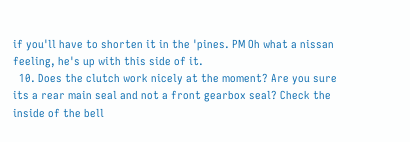if you'll have to shorten it in the 'pines. PM Oh what a nissan feeling, he's up with this side of it.
  10. Does the clutch work nicely at the moment? Are you sure its a rear main seal and not a front gearbox seal? Check the inside of the bell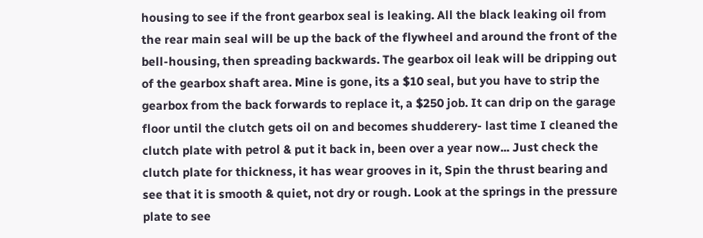housing to see if the front gearbox seal is leaking. All the black leaking oil from the rear main seal will be up the back of the flywheel and around the front of the bell-housing, then spreading backwards. The gearbox oil leak will be dripping out of the gearbox shaft area. Mine is gone, its a $10 seal, but you have to strip the gearbox from the back forwards to replace it, a $250 job. It can drip on the garage floor until the clutch gets oil on and becomes shudderery- last time I cleaned the clutch plate with petrol & put it back in, been over a year now... Just check the clutch plate for thickness, it has wear grooves in it, Spin the thrust bearing and see that it is smooth & quiet, not dry or rough. Look at the springs in the pressure plate to see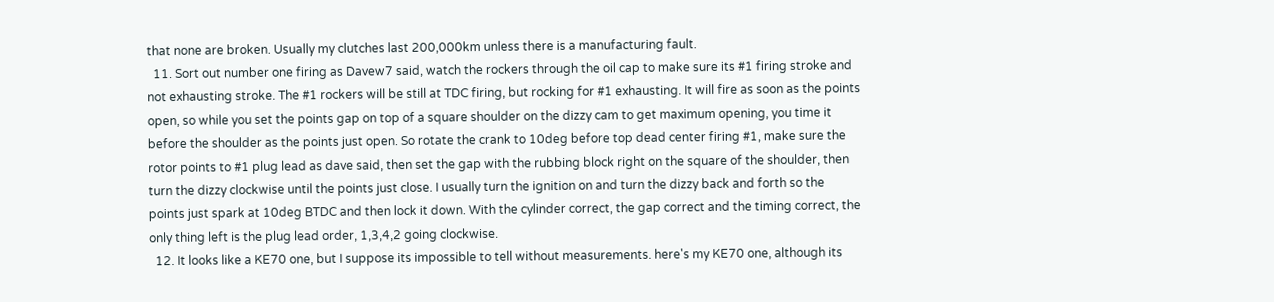that none are broken. Usually my clutches last 200,000km unless there is a manufacturing fault.
  11. Sort out number one firing as Davew7 said, watch the rockers through the oil cap to make sure its #1 firing stroke and not exhausting stroke. The #1 rockers will be still at TDC firing, but rocking for #1 exhausting. It will fire as soon as the points open, so while you set the points gap on top of a square shoulder on the dizzy cam to get maximum opening, you time it before the shoulder as the points just open. So rotate the crank to 10deg before top dead center firing #1, make sure the rotor points to #1 plug lead as dave said, then set the gap with the rubbing block right on the square of the shoulder, then turn the dizzy clockwise until the points just close. I usually turn the ignition on and turn the dizzy back and forth so the points just spark at 10deg BTDC and then lock it down. With the cylinder correct, the gap correct and the timing correct, the only thing left is the plug lead order, 1,3,4,2 going clockwise.
  12. It looks like a KE70 one, but I suppose its impossible to tell without measurements. here's my KE70 one, although its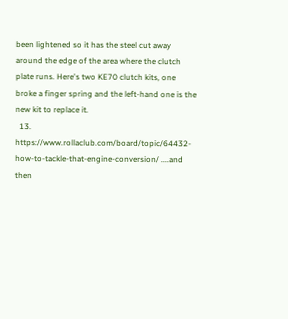been lightened so it has the steel cut away around the edge of the area where the clutch plate runs. Here's two KE70 clutch kits, one broke a finger spring and the left-hand one is the new kit to replace it.
  13. https://www.rollaclub.com/board/topic/64432-how-to-tackle-that-engine-conversion/ ....and then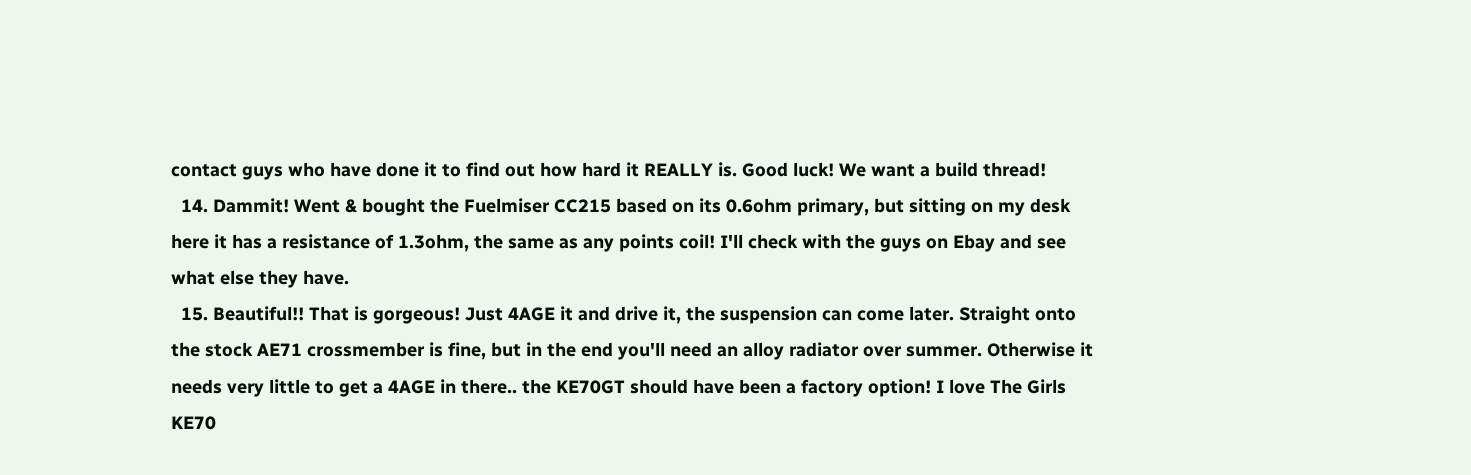contact guys who have done it to find out how hard it REALLY is. Good luck! We want a build thread!
  14. Dammit! Went & bought the Fuelmiser CC215 based on its 0.6ohm primary, but sitting on my desk here it has a resistance of 1.3ohm, the same as any points coil! I'll check with the guys on Ebay and see what else they have.
  15. Beautiful!! That is gorgeous! Just 4AGE it and drive it, the suspension can come later. Straight onto the stock AE71 crossmember is fine, but in the end you'll need an alloy radiator over summer. Otherwise it needs very little to get a 4AGE in there.. the KE70GT should have been a factory option! I love The Girls KE70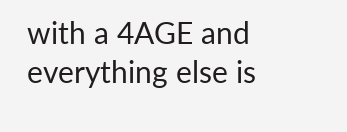with a 4AGE and everything else is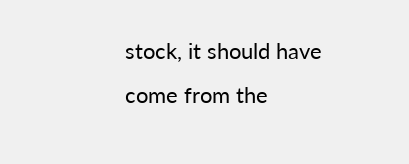stock, it should have come from the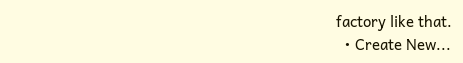factory like that.
  • Create New...